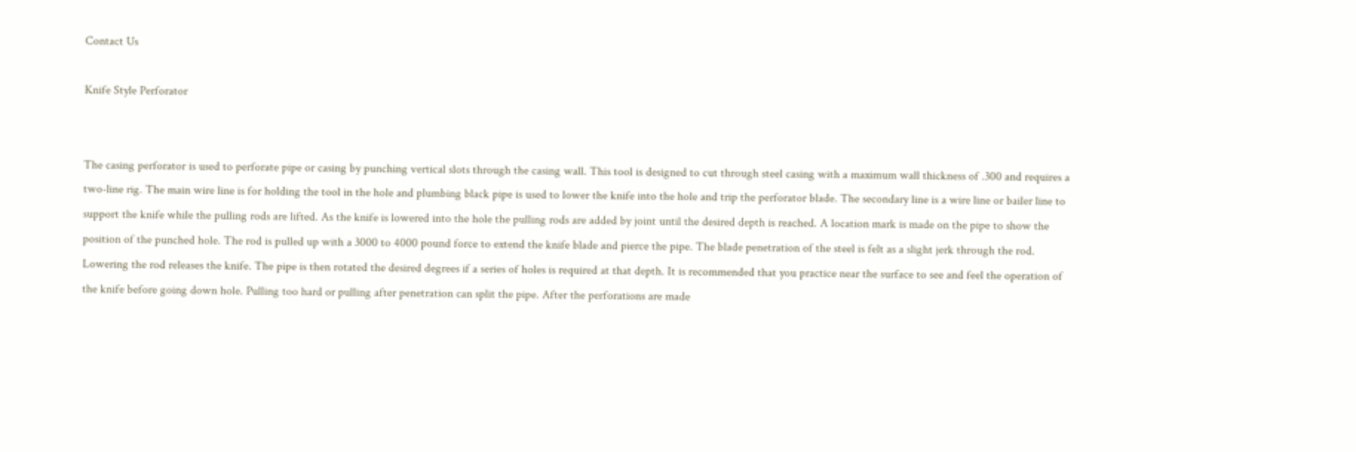Contact Us

Knife Style Perforator


The casing perforator is used to perforate pipe or casing by punching vertical slots through the casing wall. This tool is designed to cut through steel casing with a maximum wall thickness of .300 and requires a two-line rig. The main wire line is for holding the tool in the hole and plumbing black pipe is used to lower the knife into the hole and trip the perforator blade. The secondary line is a wire line or bailer line to support the knife while the pulling rods are lifted. As the knife is lowered into the hole the pulling rods are added by joint until the desired depth is reached. A location mark is made on the pipe to show the position of the punched hole. The rod is pulled up with a 3000 to 4000 pound force to extend the knife blade and pierce the pipe. The blade penetration of the steel is felt as a slight jerk through the rod. Lowering the rod releases the knife. The pipe is then rotated the desired degrees if a series of holes is required at that depth. It is recommended that you practice near the surface to see and feel the operation of the knife before going down hole. Pulling too hard or pulling after penetration can split the pipe. After the perforations are made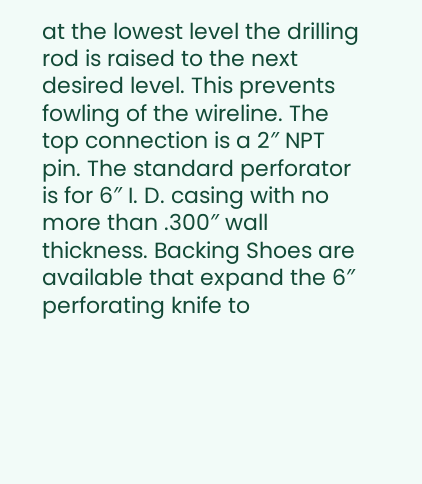at the lowest level the drilling rod is raised to the next desired level. This prevents fowling of the wireline. The top connection is a 2″ NPT pin. The standard perforator is for 6″ I. D. casing with no more than .300″ wall thickness. Backing Shoes are available that expand the 6″ perforating knife to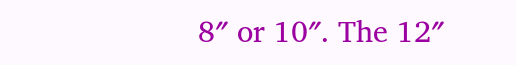8″ or 10″. The 12″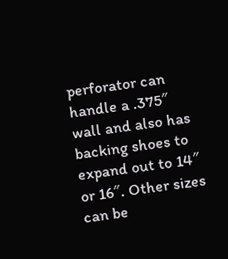perforator can handle a .375″ wall and also has backing shoes to expand out to 14″ or 16″. Other sizes can be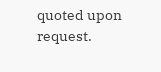quoted upon request.